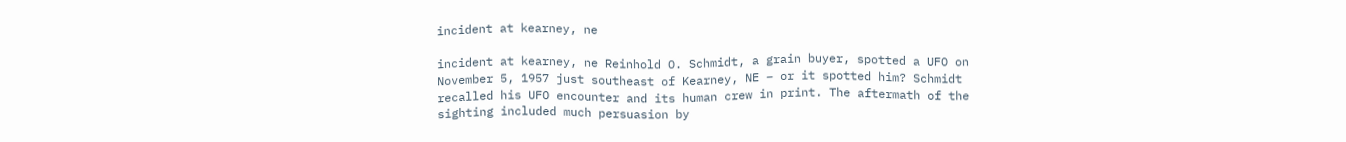incident at kearney, ne

incident at kearney, ne Reinhold O. Schmidt, a grain buyer, spotted a UFO on November 5, 1957 just southeast of Kearney, NE – or it spotted him? Schmidt recalled his UFO encounter and its human crew in print. The aftermath of the sighting included much persuasion by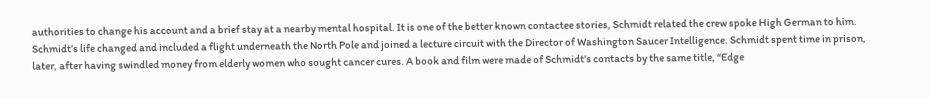authorities to change his account and a brief stay at a nearby mental hospital. It is one of the better known contactee stories, Schmidt related the crew spoke High German to him. Schmidt’s life changed and included a flight underneath the North Pole and joined a lecture circuit with the Director of Washington Saucer Intelligence. Schmidt spent time in prison, later, after having swindled money from elderly women who sought cancer cures. A book and film were made of Schmidt’s contacts by the same title, “Edge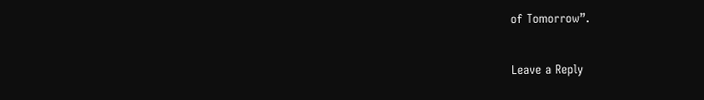of Tomorrow”.

Leave a Reply